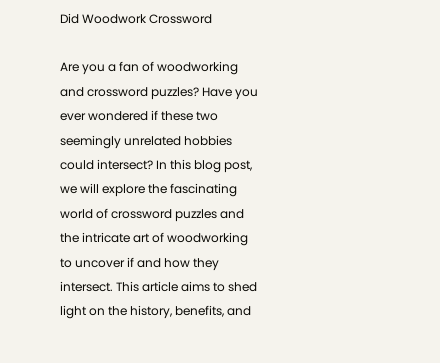Did Woodwork Crossword

Are you a fan of woodworking and crossword puzzles? Have you ever wondered if these two seemingly unrelated hobbies could intersect? In this blog post, we will explore the fascinating world of crossword puzzles and the intricate art of woodworking to uncover if and how they intersect. This article aims to shed light on the history, benefits, and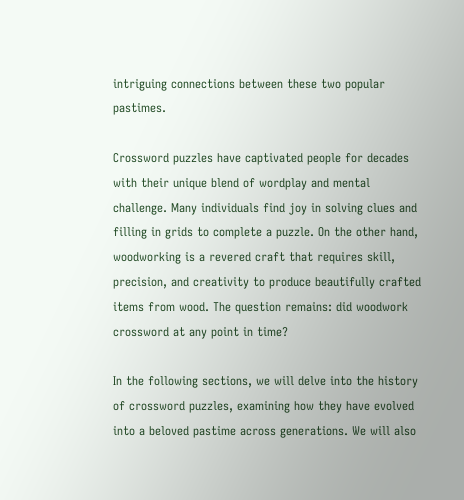intriguing connections between these two popular pastimes.

Crossword puzzles have captivated people for decades with their unique blend of wordplay and mental challenge. Many individuals find joy in solving clues and filling in grids to complete a puzzle. On the other hand, woodworking is a revered craft that requires skill, precision, and creativity to produce beautifully crafted items from wood. The question remains: did woodwork crossword at any point in time?

In the following sections, we will delve into the history of crossword puzzles, examining how they have evolved into a beloved pastime across generations. We will also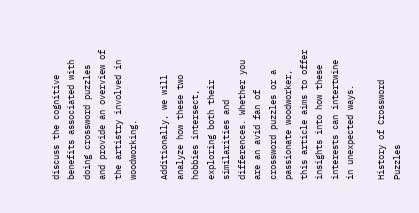discuss the cognitive benefits associated with doing crossword puzzles and provide an overview of the artistry involved in woodworking.

Additionally, we will analyze how these two hobbies intersect, exploring both their similarities and differences. Whether you are an avid fan of crossword puzzles or a passionate woodworker, this article aims to offer insights into how these interests can intertwine in unexpected ways.

History of Crossword Puzzles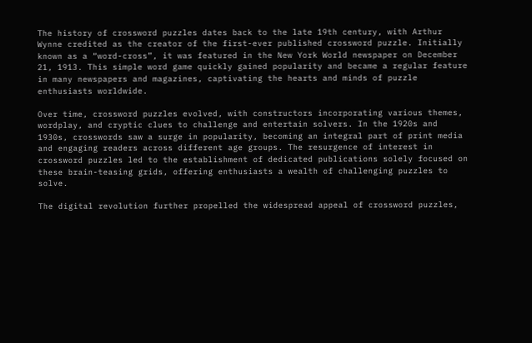The history of crossword puzzles dates back to the late 19th century, with Arthur Wynne credited as the creator of the first-ever published crossword puzzle. Initially known as a “word-cross”, it was featured in the New York World newspaper on December 21, 1913. This simple word game quickly gained popularity and became a regular feature in many newspapers and magazines, captivating the hearts and minds of puzzle enthusiasts worldwide.

Over time, crossword puzzles evolved, with constructors incorporating various themes, wordplay, and cryptic clues to challenge and entertain solvers. In the 1920s and 1930s, crosswords saw a surge in popularity, becoming an integral part of print media and engaging readers across different age groups. The resurgence of interest in crossword puzzles led to the establishment of dedicated publications solely focused on these brain-teasing grids, offering enthusiasts a wealth of challenging puzzles to solve.

The digital revolution further propelled the widespread appeal of crossword puzzles,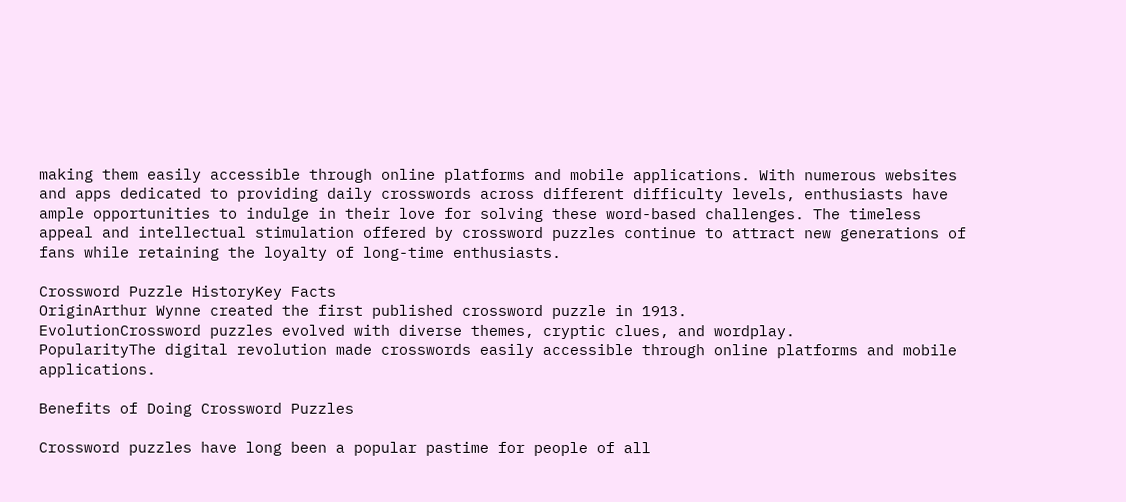making them easily accessible through online platforms and mobile applications. With numerous websites and apps dedicated to providing daily crosswords across different difficulty levels, enthusiasts have ample opportunities to indulge in their love for solving these word-based challenges. The timeless appeal and intellectual stimulation offered by crossword puzzles continue to attract new generations of fans while retaining the loyalty of long-time enthusiasts.

Crossword Puzzle HistoryKey Facts
OriginArthur Wynne created the first published crossword puzzle in 1913.
EvolutionCrossword puzzles evolved with diverse themes, cryptic clues, and wordplay.
PopularityThe digital revolution made crosswords easily accessible through online platforms and mobile applications.

Benefits of Doing Crossword Puzzles

Crossword puzzles have long been a popular pastime for people of all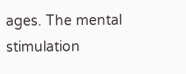ages. The mental stimulation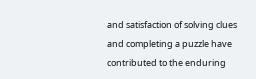and satisfaction of solving clues and completing a puzzle have contributed to the enduring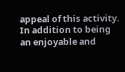appeal of this activity. In addition to being an enjoyable and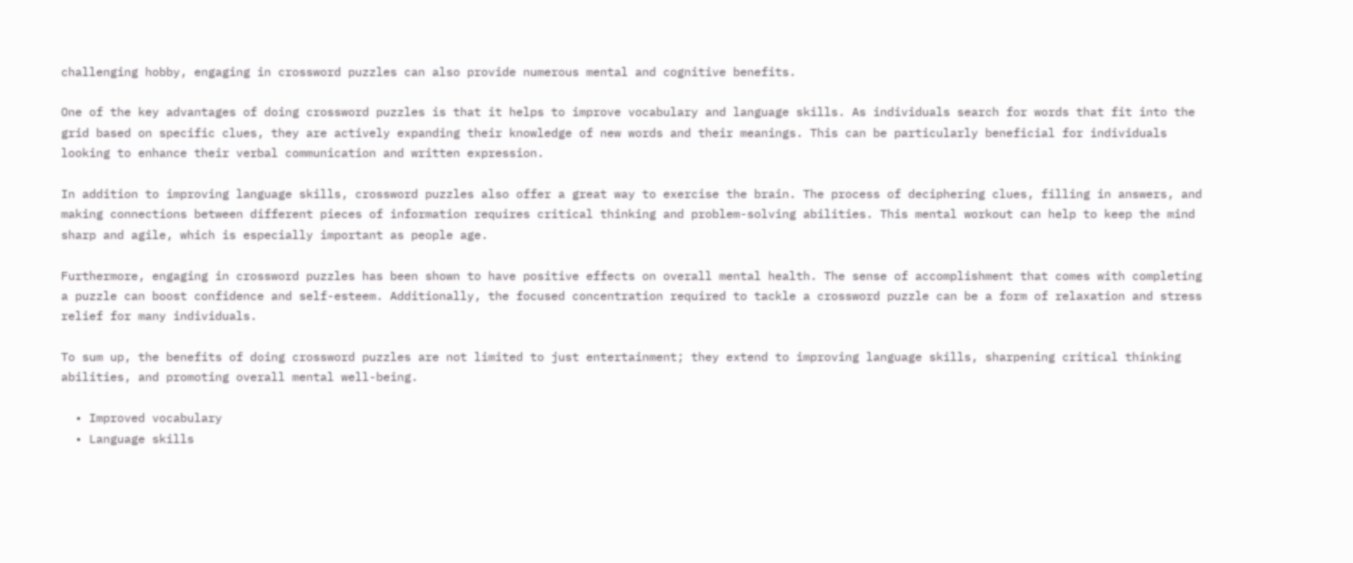challenging hobby, engaging in crossword puzzles can also provide numerous mental and cognitive benefits.

One of the key advantages of doing crossword puzzles is that it helps to improve vocabulary and language skills. As individuals search for words that fit into the grid based on specific clues, they are actively expanding their knowledge of new words and their meanings. This can be particularly beneficial for individuals looking to enhance their verbal communication and written expression.

In addition to improving language skills, crossword puzzles also offer a great way to exercise the brain. The process of deciphering clues, filling in answers, and making connections between different pieces of information requires critical thinking and problem-solving abilities. This mental workout can help to keep the mind sharp and agile, which is especially important as people age.

Furthermore, engaging in crossword puzzles has been shown to have positive effects on overall mental health. The sense of accomplishment that comes with completing a puzzle can boost confidence and self-esteem. Additionally, the focused concentration required to tackle a crossword puzzle can be a form of relaxation and stress relief for many individuals.

To sum up, the benefits of doing crossword puzzles are not limited to just entertainment; they extend to improving language skills, sharpening critical thinking abilities, and promoting overall mental well-being.

  • Improved vocabulary
  • Language skills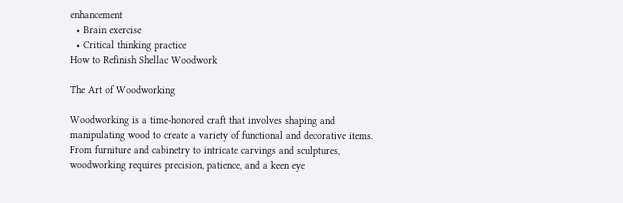enhancement
  • Brain exercise
  • Critical thinking practice
How to Refinish Shellac Woodwork

The Art of Woodworking

Woodworking is a time-honored craft that involves shaping and manipulating wood to create a variety of functional and decorative items. From furniture and cabinetry to intricate carvings and sculptures, woodworking requires precision, patience, and a keen eye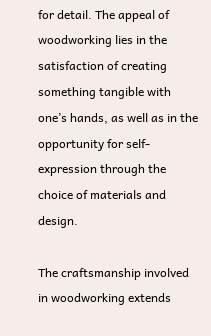for detail. The appeal of woodworking lies in the satisfaction of creating something tangible with one’s hands, as well as in the opportunity for self-expression through the choice of materials and design.

The craftsmanship involved in woodworking extends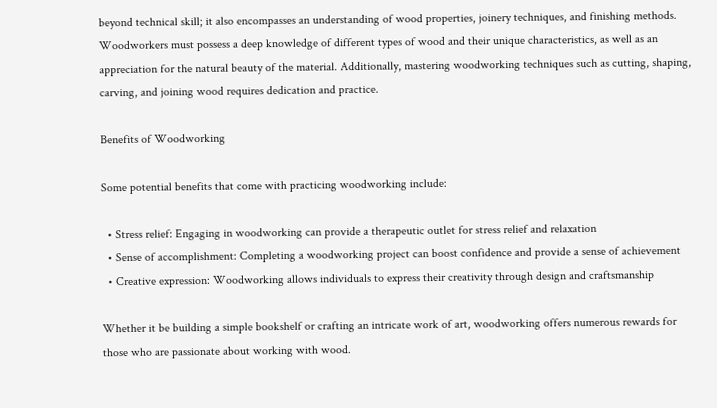beyond technical skill; it also encompasses an understanding of wood properties, joinery techniques, and finishing methods. Woodworkers must possess a deep knowledge of different types of wood and their unique characteristics, as well as an appreciation for the natural beauty of the material. Additionally, mastering woodworking techniques such as cutting, shaping, carving, and joining wood requires dedication and practice.

Benefits of Woodworking

Some potential benefits that come with practicing woodworking include:

  • Stress relief: Engaging in woodworking can provide a therapeutic outlet for stress relief and relaxation
  • Sense of accomplishment: Completing a woodworking project can boost confidence and provide a sense of achievement
  • Creative expression: Woodworking allows individuals to express their creativity through design and craftsmanship

Whether it be building a simple bookshelf or crafting an intricate work of art, woodworking offers numerous rewards for those who are passionate about working with wood.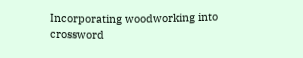Incorporating woodworking into crossword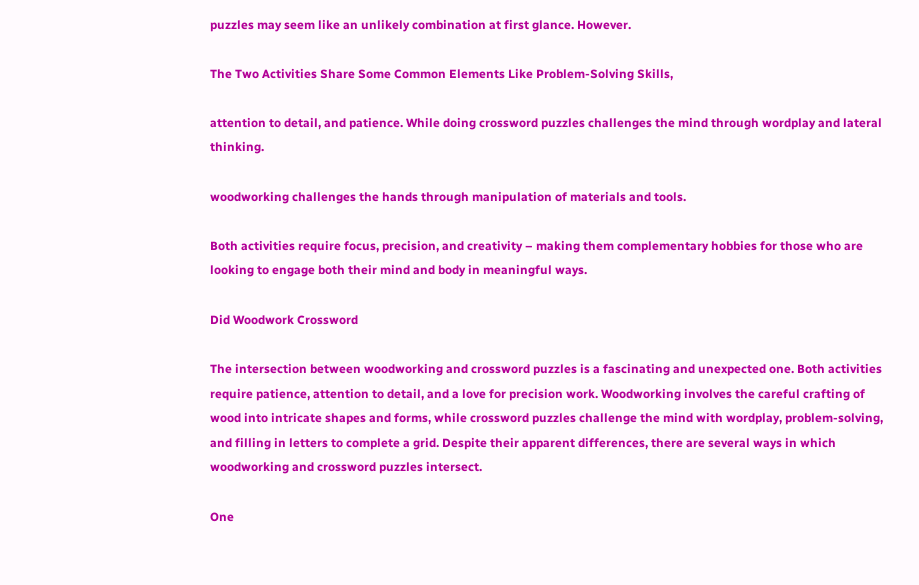puzzles may seem like an unlikely combination at first glance. However.

The Two Activities Share Some Common Elements Like Problem-Solving Skills,

attention to detail, and patience. While doing crossword puzzles challenges the mind through wordplay and lateral thinking.

woodworking challenges the hands through manipulation of materials and tools.

Both activities require focus, precision, and creativity – making them complementary hobbies for those who are looking to engage both their mind and body in meaningful ways.

Did Woodwork Crossword

The intersection between woodworking and crossword puzzles is a fascinating and unexpected one. Both activities require patience, attention to detail, and a love for precision work. Woodworking involves the careful crafting of wood into intricate shapes and forms, while crossword puzzles challenge the mind with wordplay, problem-solving, and filling in letters to complete a grid. Despite their apparent differences, there are several ways in which woodworking and crossword puzzles intersect.

One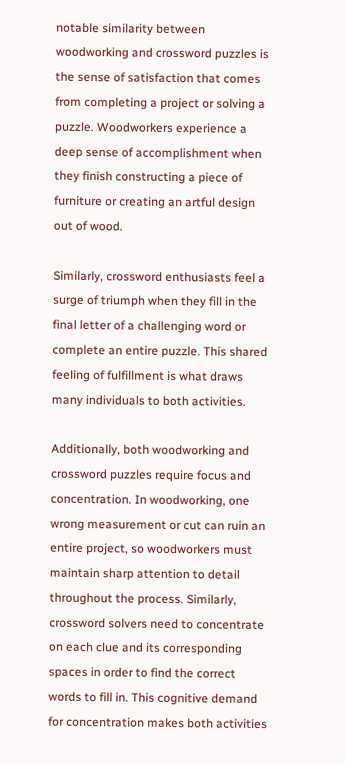notable similarity between woodworking and crossword puzzles is the sense of satisfaction that comes from completing a project or solving a puzzle. Woodworkers experience a deep sense of accomplishment when they finish constructing a piece of furniture or creating an artful design out of wood.

Similarly, crossword enthusiasts feel a surge of triumph when they fill in the final letter of a challenging word or complete an entire puzzle. This shared feeling of fulfillment is what draws many individuals to both activities.

Additionally, both woodworking and crossword puzzles require focus and concentration. In woodworking, one wrong measurement or cut can ruin an entire project, so woodworkers must maintain sharp attention to detail throughout the process. Similarly, crossword solvers need to concentrate on each clue and its corresponding spaces in order to find the correct words to fill in. This cognitive demand for concentration makes both activities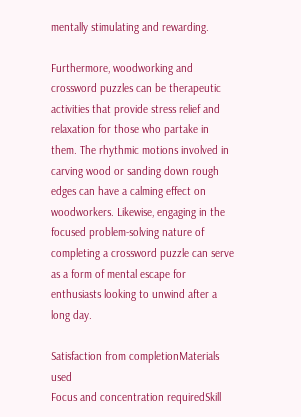mentally stimulating and rewarding.

Furthermore, woodworking and crossword puzzles can be therapeutic activities that provide stress relief and relaxation for those who partake in them. The rhythmic motions involved in carving wood or sanding down rough edges can have a calming effect on woodworkers. Likewise, engaging in the focused problem-solving nature of completing a crossword puzzle can serve as a form of mental escape for enthusiasts looking to unwind after a long day.

Satisfaction from completionMaterials used
Focus and concentration requiredSkill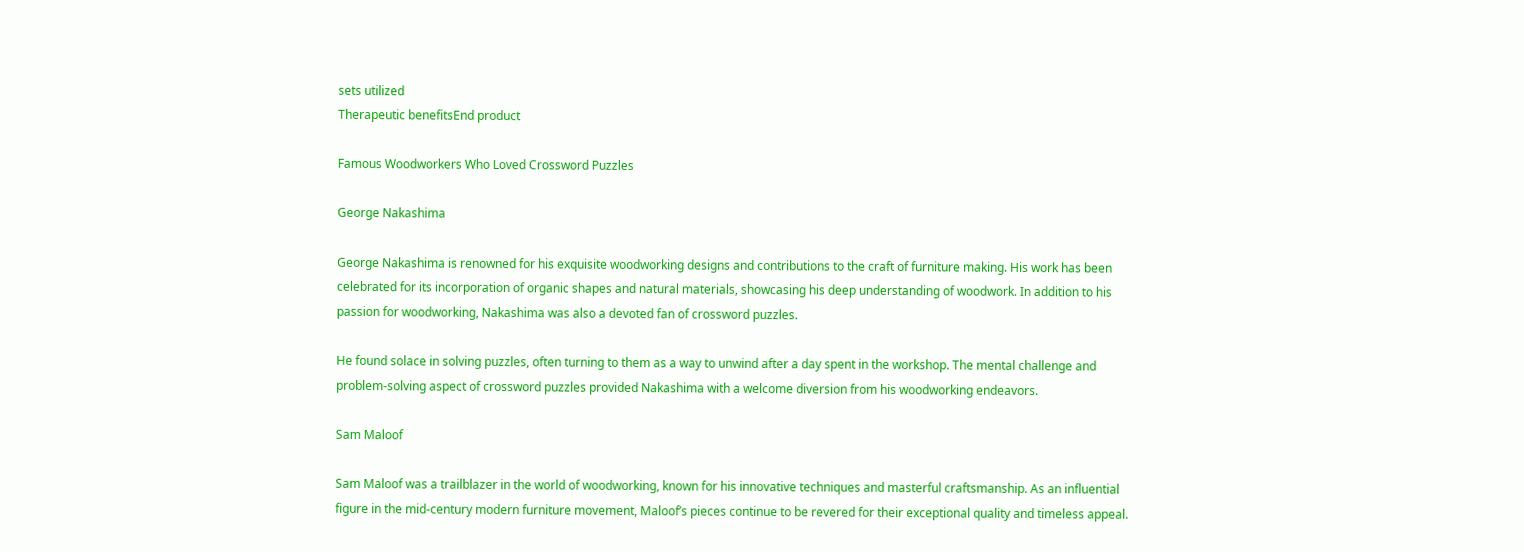sets utilized
Therapeutic benefitsEnd product

Famous Woodworkers Who Loved Crossword Puzzles

George Nakashima

George Nakashima is renowned for his exquisite woodworking designs and contributions to the craft of furniture making. His work has been celebrated for its incorporation of organic shapes and natural materials, showcasing his deep understanding of woodwork. In addition to his passion for woodworking, Nakashima was also a devoted fan of crossword puzzles.

He found solace in solving puzzles, often turning to them as a way to unwind after a day spent in the workshop. The mental challenge and problem-solving aspect of crossword puzzles provided Nakashima with a welcome diversion from his woodworking endeavors.

Sam Maloof

Sam Maloof was a trailblazer in the world of woodworking, known for his innovative techniques and masterful craftsmanship. As an influential figure in the mid-century modern furniture movement, Maloof’s pieces continue to be revered for their exceptional quality and timeless appeal.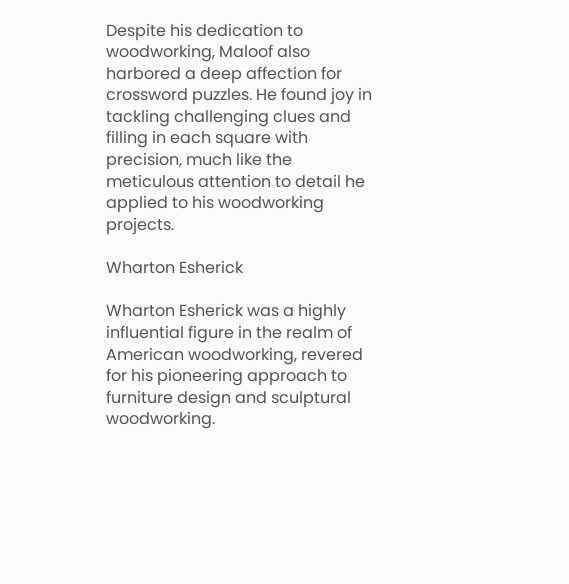Despite his dedication to woodworking, Maloof also harbored a deep affection for crossword puzzles. He found joy in tackling challenging clues and filling in each square with precision, much like the meticulous attention to detail he applied to his woodworking projects.

Wharton Esherick

Wharton Esherick was a highly influential figure in the realm of American woodworking, revered for his pioneering approach to furniture design and sculptural woodworking.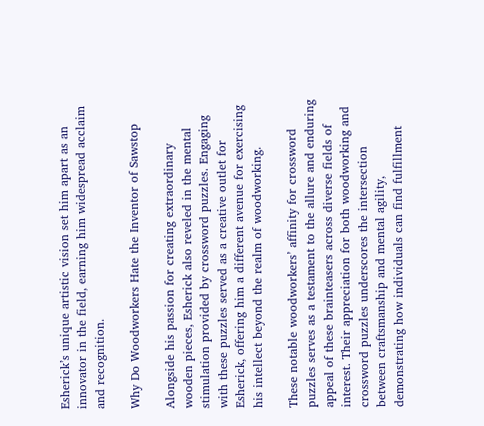Esherick’s unique artistic vision set him apart as an innovator in the field, earning him widespread acclaim and recognition.

Why Do Woodworkers Hate the Inventor of Sawstop

Alongside his passion for creating extraordinary wooden pieces, Esherick also reveled in the mental stimulation provided by crossword puzzles. Engaging with these puzzles served as a creative outlet for Esherick, offering him a different avenue for exercising his intellect beyond the realm of woodworking.

These notable woodworkers’ affinity for crossword puzzles serves as a testament to the allure and enduring appeal of these brainteasers across diverse fields of interest. Their appreciation for both woodworking and crossword puzzles underscores the intersection between craftsmanship and mental agility, demonstrating how individuals can find fulfillment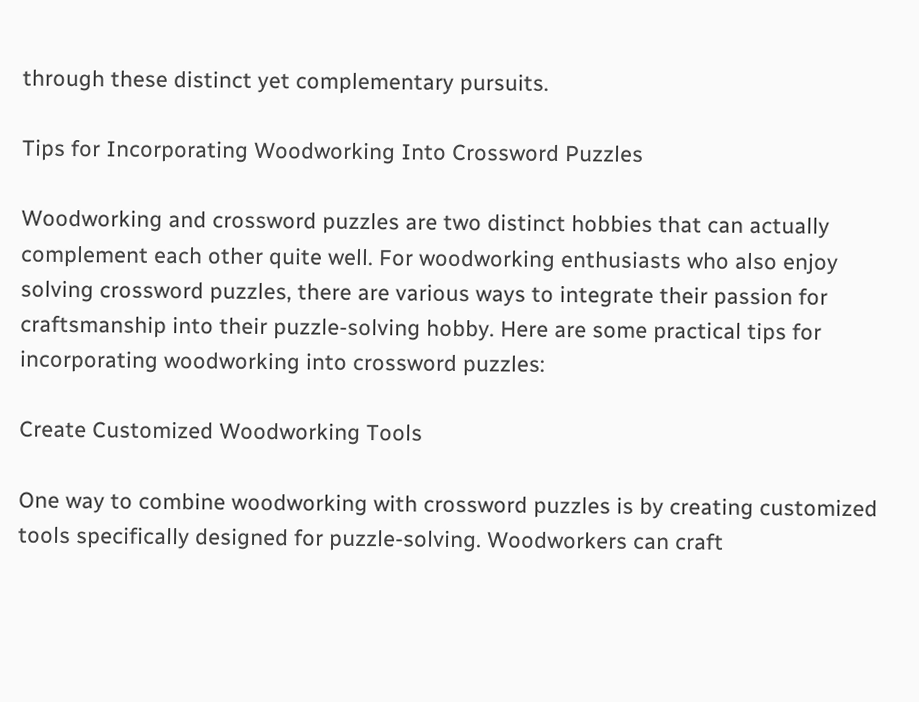through these distinct yet complementary pursuits.

Tips for Incorporating Woodworking Into Crossword Puzzles

Woodworking and crossword puzzles are two distinct hobbies that can actually complement each other quite well. For woodworking enthusiasts who also enjoy solving crossword puzzles, there are various ways to integrate their passion for craftsmanship into their puzzle-solving hobby. Here are some practical tips for incorporating woodworking into crossword puzzles:

Create Customized Woodworking Tools

One way to combine woodworking with crossword puzzles is by creating customized tools specifically designed for puzzle-solving. Woodworkers can craft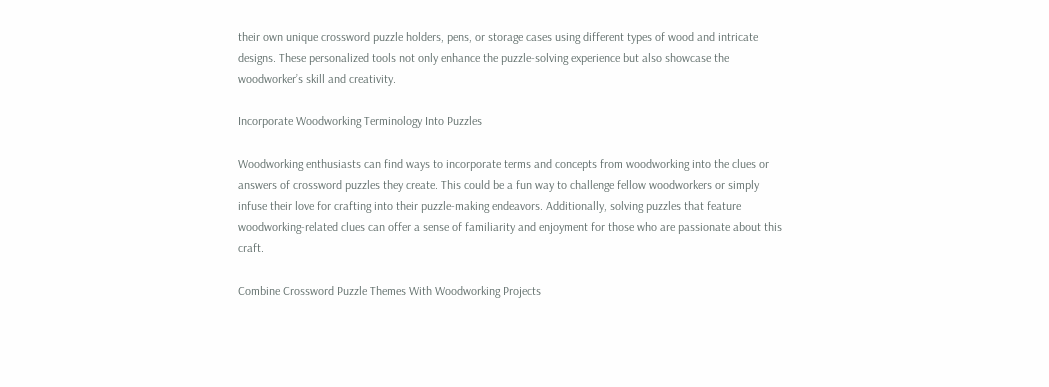their own unique crossword puzzle holders, pens, or storage cases using different types of wood and intricate designs. These personalized tools not only enhance the puzzle-solving experience but also showcase the woodworker’s skill and creativity.

Incorporate Woodworking Terminology Into Puzzles

Woodworking enthusiasts can find ways to incorporate terms and concepts from woodworking into the clues or answers of crossword puzzles they create. This could be a fun way to challenge fellow woodworkers or simply infuse their love for crafting into their puzzle-making endeavors. Additionally, solving puzzles that feature woodworking-related clues can offer a sense of familiarity and enjoyment for those who are passionate about this craft.

Combine Crossword Puzzle Themes With Woodworking Projects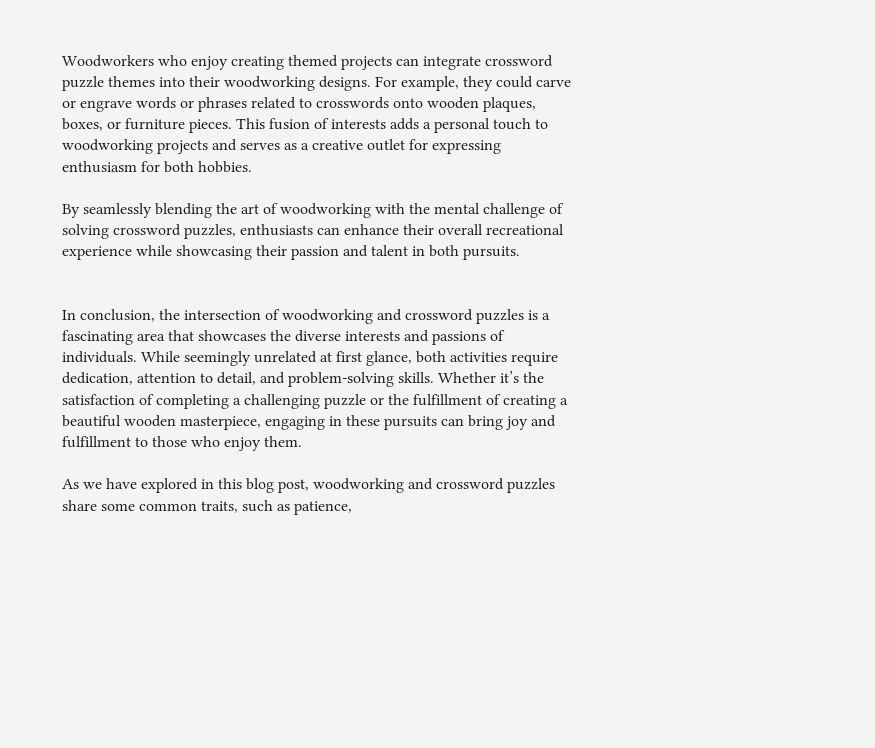Woodworkers who enjoy creating themed projects can integrate crossword puzzle themes into their woodworking designs. For example, they could carve or engrave words or phrases related to crosswords onto wooden plaques, boxes, or furniture pieces. This fusion of interests adds a personal touch to woodworking projects and serves as a creative outlet for expressing enthusiasm for both hobbies.

By seamlessly blending the art of woodworking with the mental challenge of solving crossword puzzles, enthusiasts can enhance their overall recreational experience while showcasing their passion and talent in both pursuits.


In conclusion, the intersection of woodworking and crossword puzzles is a fascinating area that showcases the diverse interests and passions of individuals. While seemingly unrelated at first glance, both activities require dedication, attention to detail, and problem-solving skills. Whether it’s the satisfaction of completing a challenging puzzle or the fulfillment of creating a beautiful wooden masterpiece, engaging in these pursuits can bring joy and fulfillment to those who enjoy them.

As we have explored in this blog post, woodworking and crossword puzzles share some common traits, such as patience,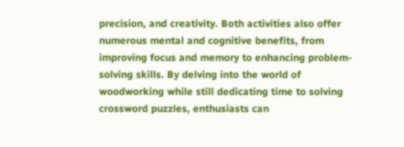precision, and creativity. Both activities also offer numerous mental and cognitive benefits, from improving focus and memory to enhancing problem-solving skills. By delving into the world of woodworking while still dedicating time to solving crossword puzzles, enthusiasts can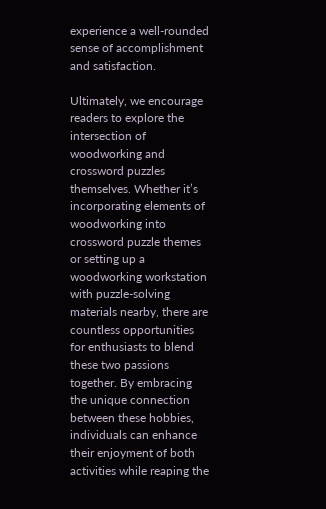experience a well-rounded sense of accomplishment and satisfaction.

Ultimately, we encourage readers to explore the intersection of woodworking and crossword puzzles themselves. Whether it’s incorporating elements of woodworking into crossword puzzle themes or setting up a woodworking workstation with puzzle-solving materials nearby, there are countless opportunities for enthusiasts to blend these two passions together. By embracing the unique connection between these hobbies, individuals can enhance their enjoyment of both activities while reaping the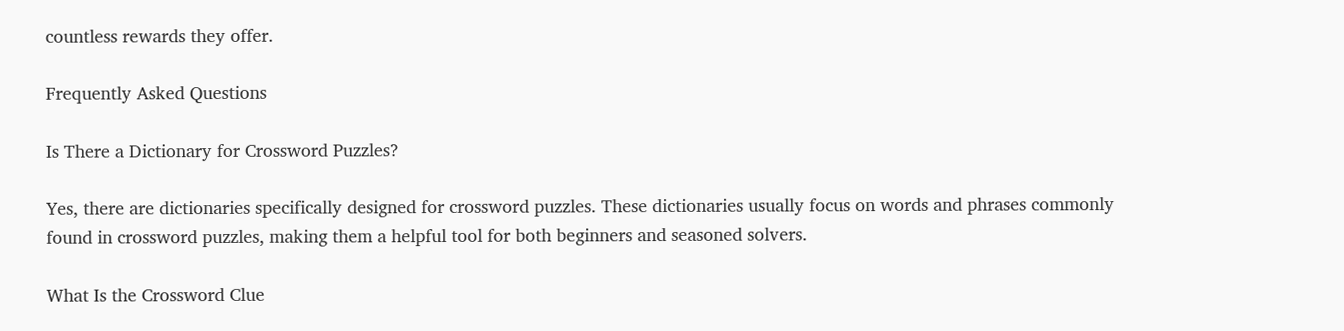countless rewards they offer.

Frequently Asked Questions

Is There a Dictionary for Crossword Puzzles?

Yes, there are dictionaries specifically designed for crossword puzzles. These dictionaries usually focus on words and phrases commonly found in crossword puzzles, making them a helpful tool for both beginners and seasoned solvers.

What Is the Crossword Clue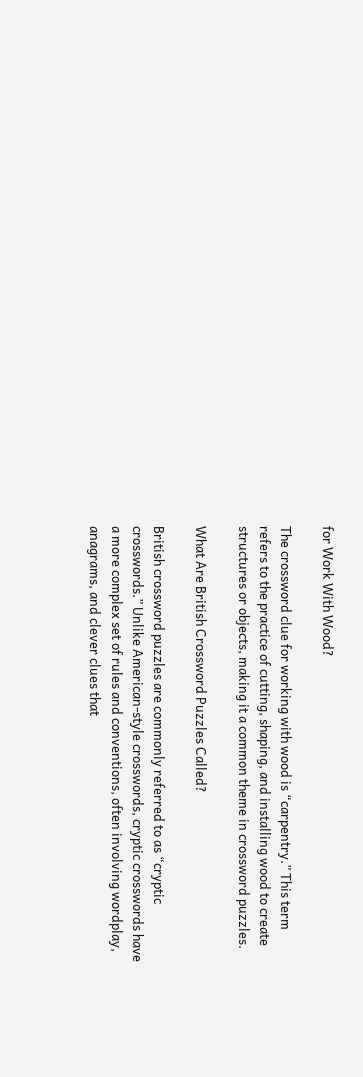for Work With Wood?

The crossword clue for working with wood is “carpentry.” This term refers to the practice of cutting, shaping, and installing wood to create structures or objects, making it a common theme in crossword puzzles.

What Are British Crossword Puzzles Called?

British crossword puzzles are commonly referred to as “cryptic crosswords.” Unlike American-style crosswords, cryptic crosswords have a more complex set of rules and conventions, often involving wordplay, anagrams, and clever clues that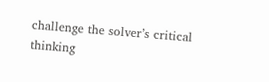challenge the solver’s critical thinking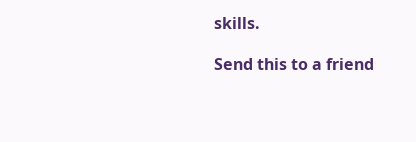skills.

Send this to a friend